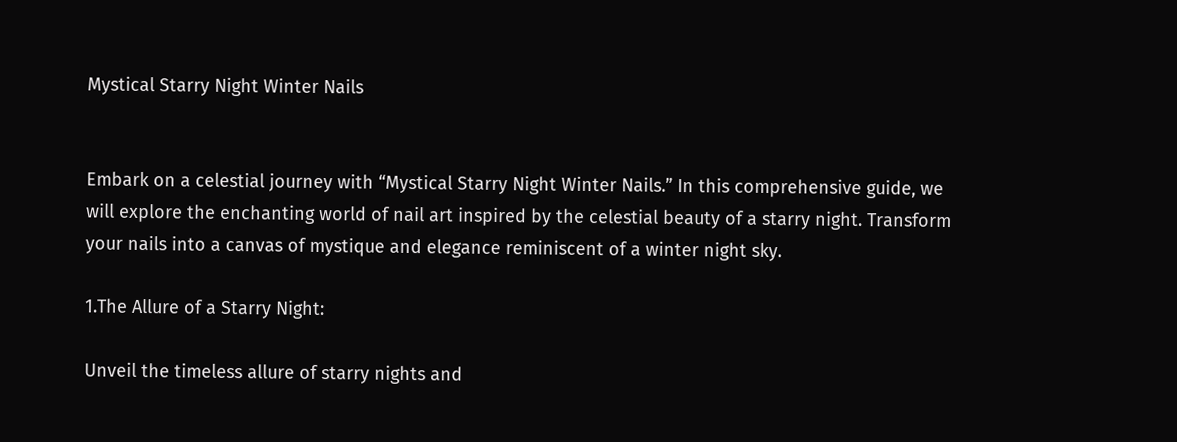Mystical Starry Night Winter Nails


Embark on a celestial journey with “Mystical Starry Night Winter Nails.” In this comprehensive guide, we will explore the enchanting world of nail art inspired by the celestial beauty of a starry night. Transform your nails into a canvas of mystique and elegance reminiscent of a winter night sky.

1.The Allure of a Starry Night:

Unveil the timeless allure of starry nights and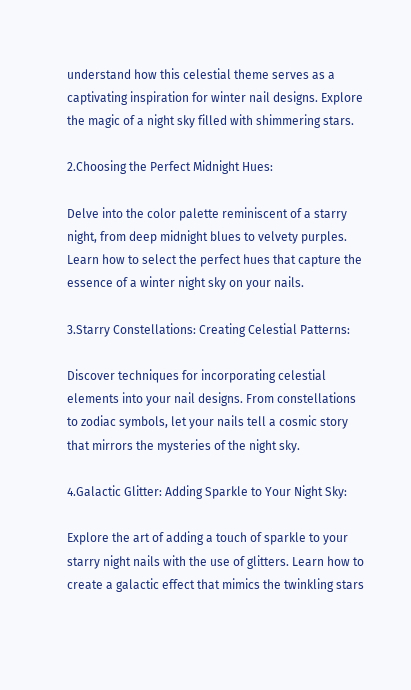understand how this celestial theme serves as a captivating inspiration for winter nail designs. Explore the magic of a night sky filled with shimmering stars.

2.Choosing the Perfect Midnight Hues:

Delve into the color palette reminiscent of a starry night, from deep midnight blues to velvety purples. Learn how to select the perfect hues that capture the essence of a winter night sky on your nails.

3.Starry Constellations: Creating Celestial Patterns:

Discover techniques for incorporating celestial elements into your nail designs. From constellations to zodiac symbols, let your nails tell a cosmic story that mirrors the mysteries of the night sky.

4.Galactic Glitter: Adding Sparkle to Your Night Sky:

Explore the art of adding a touch of sparkle to your starry night nails with the use of glitters. Learn how to create a galactic effect that mimics the twinkling stars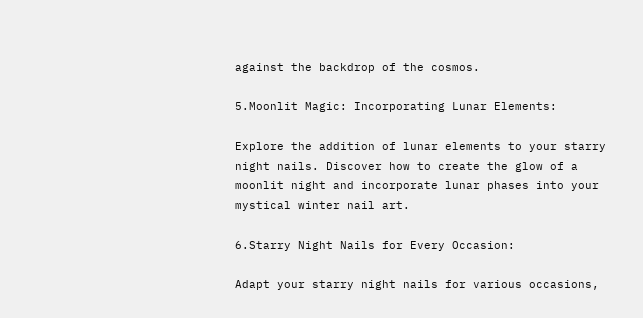against the backdrop of the cosmos.

5.Moonlit Magic: Incorporating Lunar Elements:

Explore the addition of lunar elements to your starry night nails. Discover how to create the glow of a moonlit night and incorporate lunar phases into your mystical winter nail art.

6.Starry Night Nails for Every Occasion:

Adapt your starry night nails for various occasions,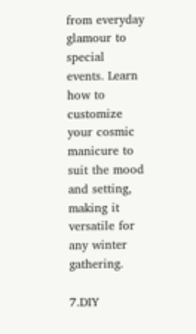from everyday glamour to special events. Learn how to customize your cosmic manicure to suit the mood and setting, making it versatile for any winter gathering.

7.DIY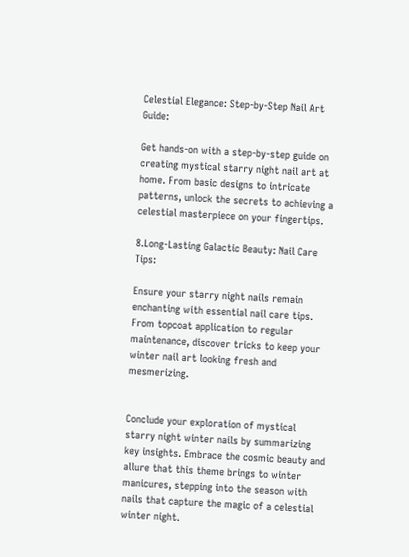Celestial Elegance: Step-by-Step Nail Art Guide:

Get hands-on with a step-by-step guide on creating mystical starry night nail art at home. From basic designs to intricate patterns, unlock the secrets to achieving a celestial masterpiece on your fingertips.

8.Long-Lasting Galactic Beauty: Nail Care Tips:

Ensure your starry night nails remain enchanting with essential nail care tips. From topcoat application to regular maintenance, discover tricks to keep your winter nail art looking fresh and mesmerizing.


Conclude your exploration of mystical starry night winter nails by summarizing key insights. Embrace the cosmic beauty and allure that this theme brings to winter manicures, stepping into the season with nails that capture the magic of a celestial winter night.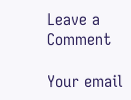Leave a Comment

Your email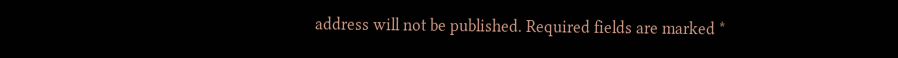address will not be published. Required fields are marked *